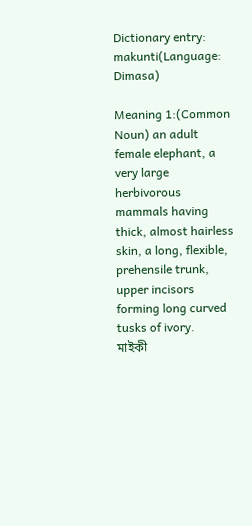Dictionary entry: makunti(Language: Dimasa)

Meaning 1:(Common Noun) an adult female elephant, a very large herbivorous mammals having thick, almost hairless skin, a long, flexible, prehensile trunk, upper incisors forming long curved tusks of ivory.
মাইকী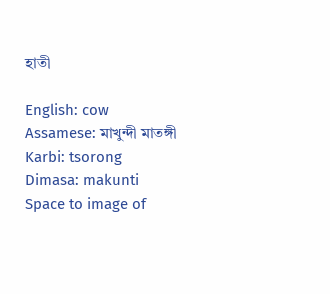হাতী

English: cow
Assamese: মাখুন্দী মাতঙ্গী
Karbi: tsorong
Dimasa: makunti
Space to image of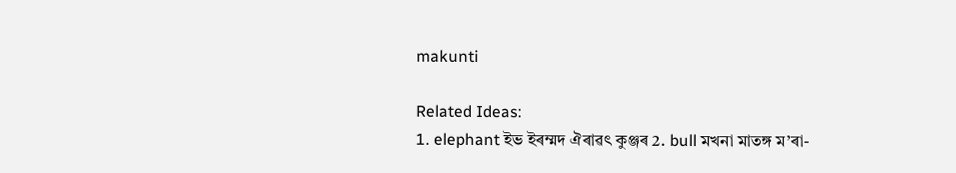makunti

Related Ideas:
1. elephant ইভ ইৰম্মদ ঐৰাৱৎ কুঞ্জৰ 2. bull মখনা মাতঙ্গ ম’ৰা-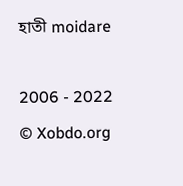হাতী moidare

2006 - 2022 © Xobdo.org